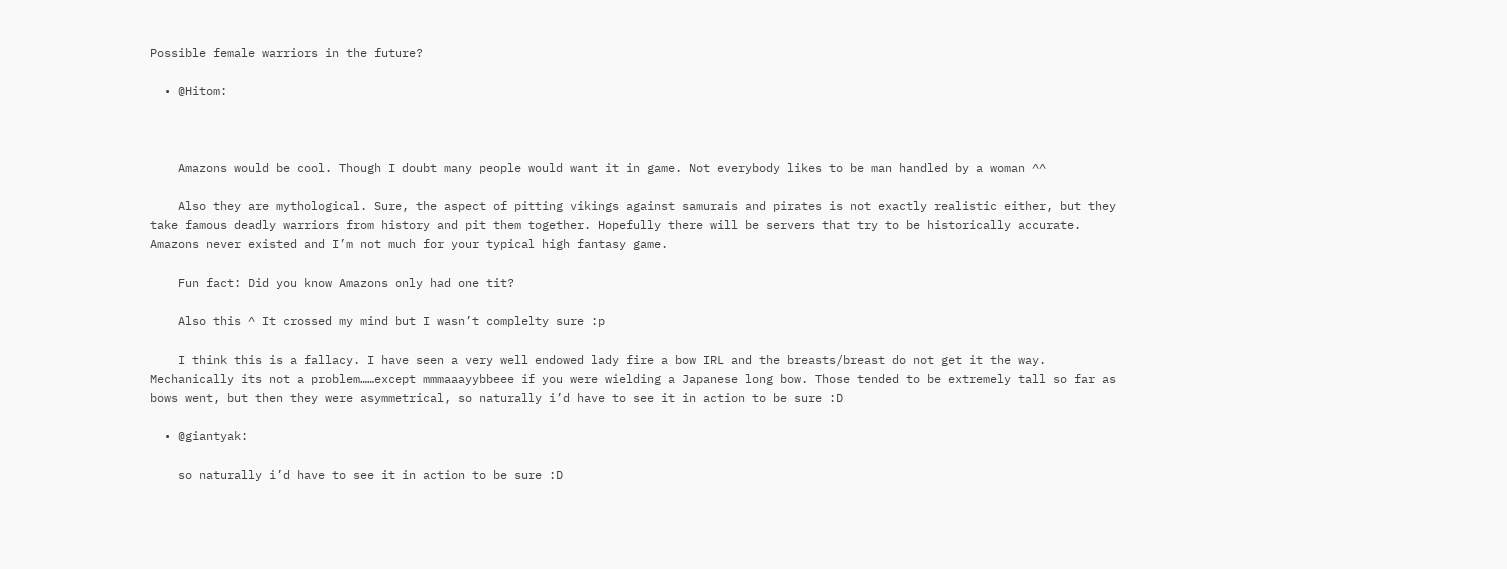Possible female warriors in the future?

  • @Hitom:



    Amazons would be cool. Though I doubt many people would want it in game. Not everybody likes to be man handled by a woman ^^

    Also they are mythological. Sure, the aspect of pitting vikings against samurais and pirates is not exactly realistic either, but they take famous deadly warriors from history and pit them together. Hopefully there will be servers that try to be historically accurate. Amazons never existed and I’m not much for your typical high fantasy game.

    Fun fact: Did you know Amazons only had one tit?

    Also this ^ It crossed my mind but I wasn’t complelty sure :p

    I think this is a fallacy. I have seen a very well endowed lady fire a bow IRL and the breasts/breast do not get it the way. Mechanically its not a problem……except mmmaaayybbeee if you were wielding a Japanese long bow. Those tended to be extremely tall so far as bows went, but then they were asymmetrical, so naturally i’d have to see it in action to be sure :D

  • @giantyak:

    so naturally i’d have to see it in action to be sure :D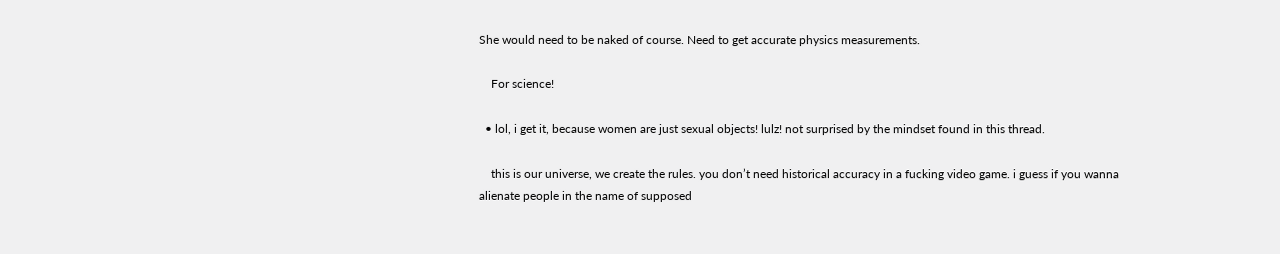She would need to be naked of course. Need to get accurate physics measurements.

    For science!

  • lol, i get it, because women are just sexual objects! lulz! not surprised by the mindset found in this thread.

    this is our universe, we create the rules. you don’t need historical accuracy in a fucking video game. i guess if you wanna alienate people in the name of supposed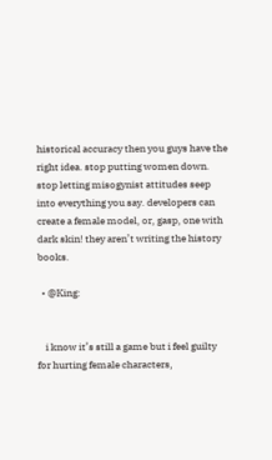historical accuracy then you guys have the right idea. stop putting women down. stop letting misogynist attitudes seep into everything you say. developers can create a female model, or, gasp, one with dark skin! they aren’t writing the history books.

  • @King:


    i know it’s still a game but i feel guilty for hurting female characters,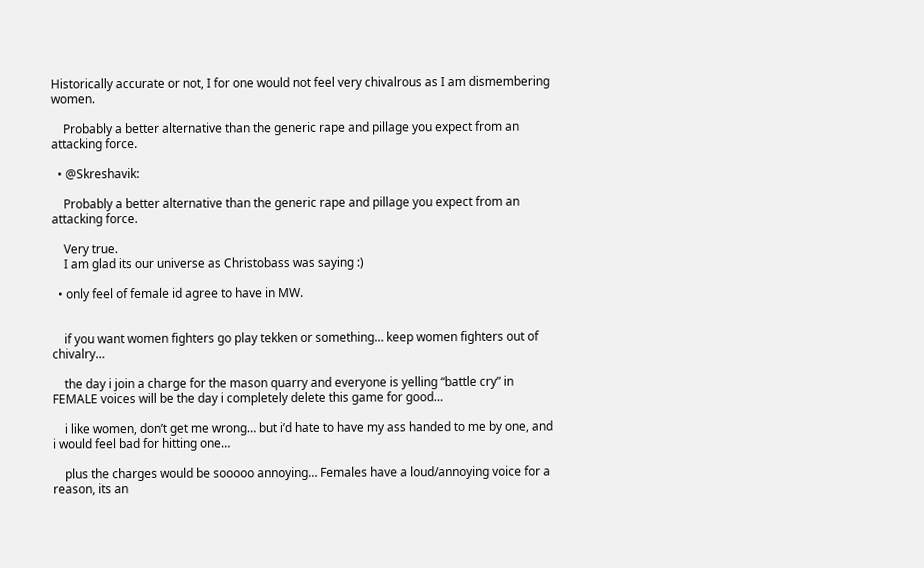Historically accurate or not, I for one would not feel very chivalrous as I am dismembering women.

    Probably a better alternative than the generic rape and pillage you expect from an attacking force.

  • @Skreshavik:

    Probably a better alternative than the generic rape and pillage you expect from an attacking force.

    Very true.
    I am glad its our universe as Christobass was saying :)

  • only feel of female id agree to have in MW.


    if you want women fighters go play tekken or something… keep women fighters out of chivalry…

    the day i join a charge for the mason quarry and everyone is yelling “battle cry” in FEMALE voices will be the day i completely delete this game for good…

    i like women, don’t get me wrong… but i’d hate to have my ass handed to me by one, and i would feel bad for hitting one…

    plus the charges would be sooooo annoying… Females have a loud/annoying voice for a reason, its an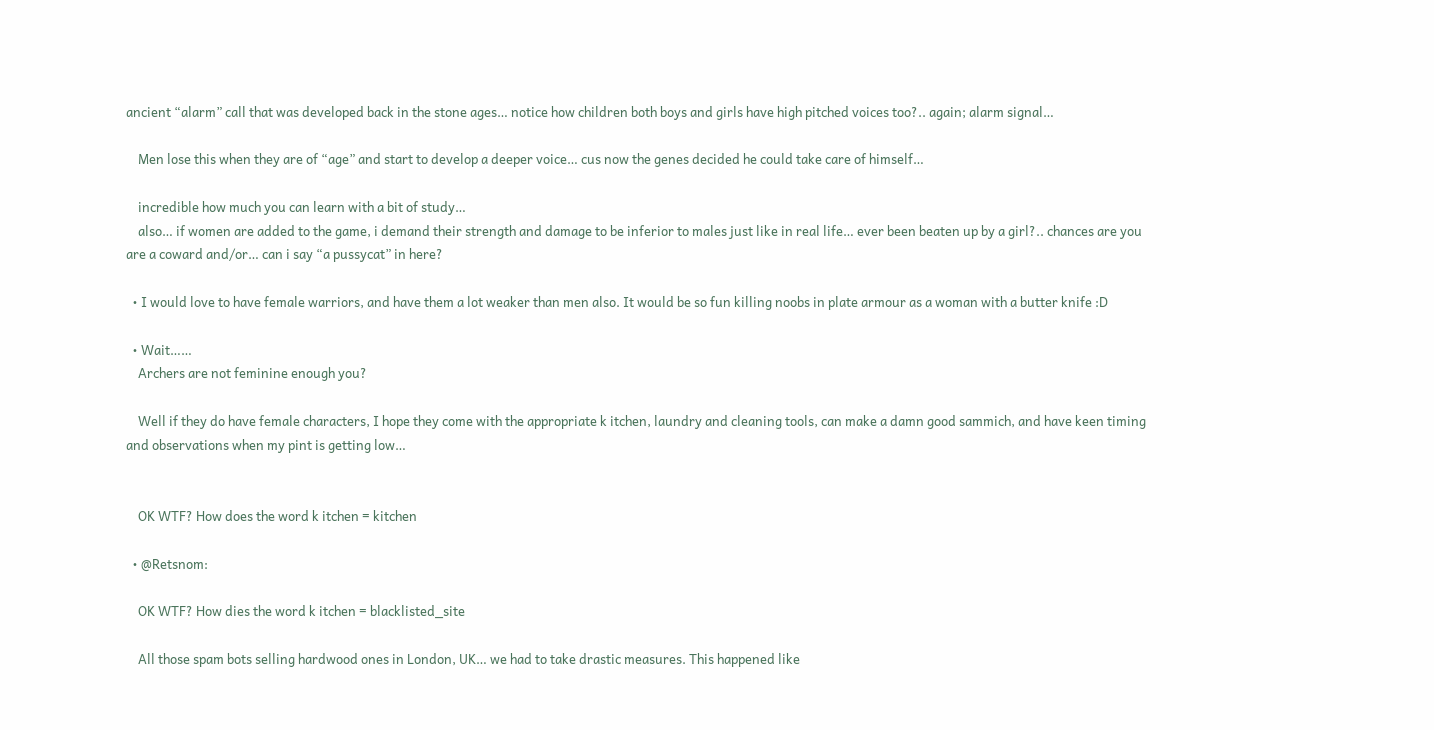ancient “alarm” call that was developed back in the stone ages… notice how children both boys and girls have high pitched voices too?.. again; alarm signal…

    Men lose this when they are of “age” and start to develop a deeper voice… cus now the genes decided he could take care of himself…

    incredible how much you can learn with a bit of study…
    also… if women are added to the game, i demand their strength and damage to be inferior to males just like in real life… ever been beaten up by a girl?.. chances are you are a coward and/or… can i say “a pussycat” in here?

  • I would love to have female warriors, and have them a lot weaker than men also. It would be so fun killing noobs in plate armour as a woman with a butter knife :D

  • Wait……
    Archers are not feminine enough you?

    Well if they do have female characters, I hope they come with the appropriate k itchen, laundry and cleaning tools, can make a damn good sammich, and have keen timing and observations when my pint is getting low…


    OK WTF? How does the word k itchen = kitchen

  • @Retsnom:

    OK WTF? How dies the word k itchen = blacklisted_site

    All those spam bots selling hardwood ones in London, UK… we had to take drastic measures. This happened like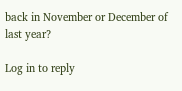back in November or December of last year?

Log in to reply